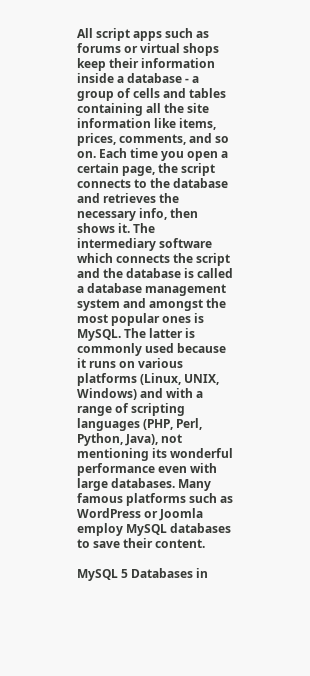All script apps such as forums or virtual shops keep their information inside a database - a group of cells and tables containing all the site information like items, prices, comments, and so on. Each time you open a certain page, the script connects to the database and retrieves the necessary info, then shows it. The intermediary software which connects the script and the database is called a database management system and amongst the most popular ones is MySQL. The latter is commonly used because it runs on various platforms (Linux, UNIX, Windows) and with a range of scripting languages (PHP, Perl, Python, Java), not mentioning its wonderful performance even with large databases. Many famous platforms such as WordPress or Joomla employ MySQL databases to save their content.

MySQL 5 Databases in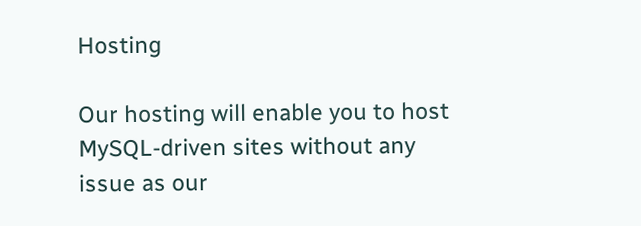Hosting

Our hosting will enable you to host MySQL-driven sites without any issue as our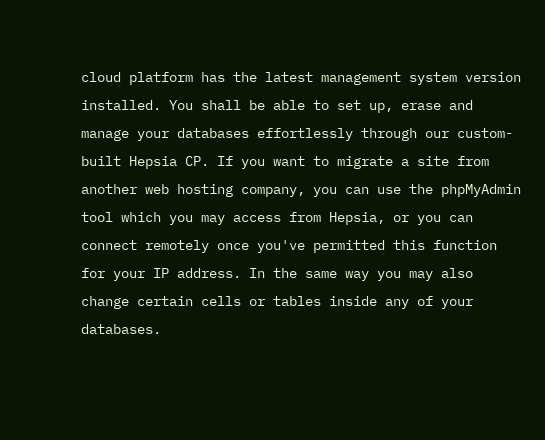cloud platform has the latest management system version installed. You shall be able to set up, erase and manage your databases effortlessly through our custom-built Hepsia CP. If you want to migrate a site from another web hosting company, you can use the phpMyAdmin tool which you may access from Hepsia, or you can connect remotely once you've permitted this function for your IP address. In the same way you may also change certain cells or tables inside any of your databases.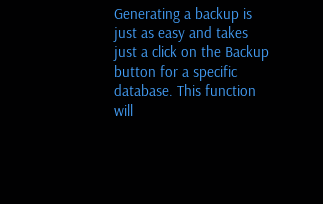Generating a backup is just as easy and takes just a click on the Backup button for a specific database. This function will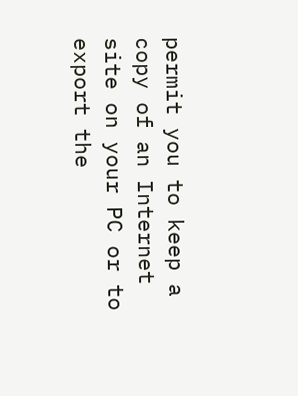permit you to keep a copy of an Internet site on your PC or to export the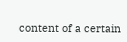content of a certain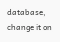database, change it on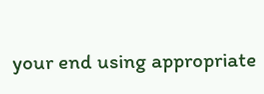your end using appropriate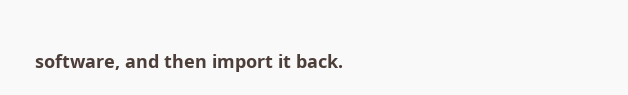software, and then import it back.